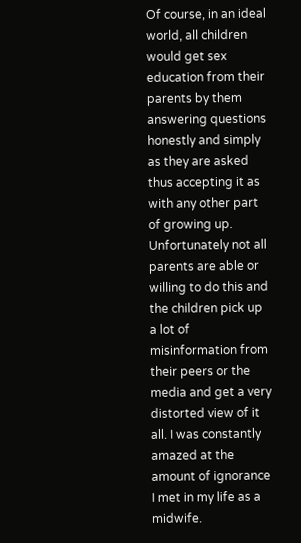Of course, in an ideal world, all children would get sex education from their parents by them answering questions honestly and simply as they are asked thus accepting it as with any other part of growing up. Unfortunately not all parents are able or willing to do this and the children pick up a lot of misinformation from their peers or the media and get a very distorted view of it all. I was constantly amazed at the amount of ignorance I met in my life as a midwife.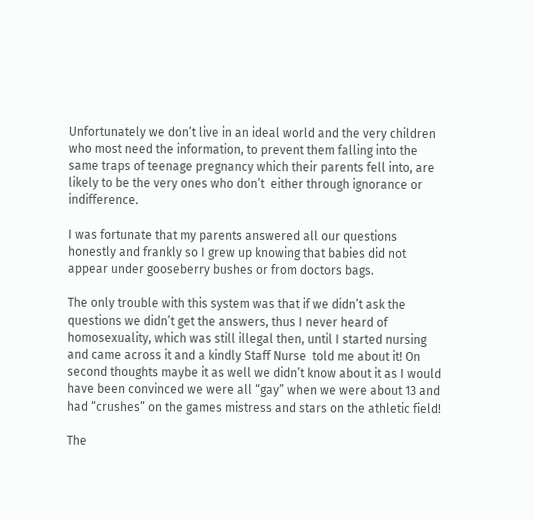Unfortunately we don’t live in an ideal world and the very children who most need the information, to prevent them falling into the same traps of teenage pregnancy which their parents fell into, are likely to be the very ones who don’t  either through ignorance or indifference.

I was fortunate that my parents answered all our questions honestly and frankly so I grew up knowing that babies did not appear under gooseberry bushes or from doctors bags.

The only trouble with this system was that if we didn’t ask the questions we didn’t get the answers, thus I never heard of homosexuality, which was still illegal then, until I started nursing and came across it and a kindly Staff Nurse  told me about it! On second thoughts maybe it as well we didn’t know about it as I would have been convinced we were all “gay” when we were about 13 and had “crushes” on the games mistress and stars on the athletic field!

The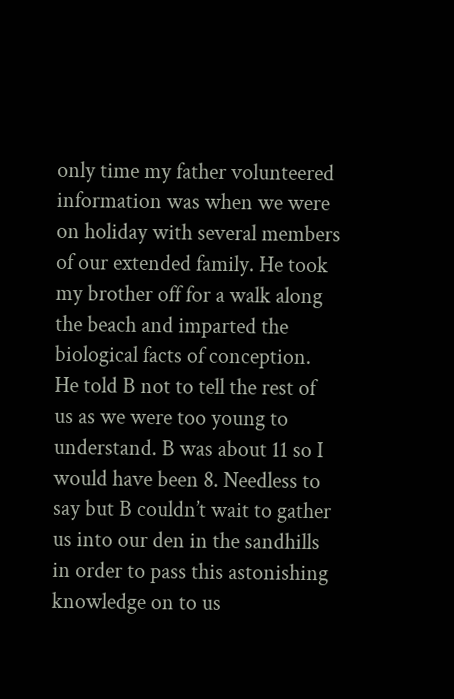only time my father volunteered information was when we were on holiday with several members of our extended family. He took my brother off for a walk along the beach and imparted the biological facts of conception. He told B not to tell the rest of us as we were too young to understand. B was about 11 so I would have been 8. Needless to say but B couldn’t wait to gather us into our den in the sandhills  in order to pass this astonishing knowledge on to us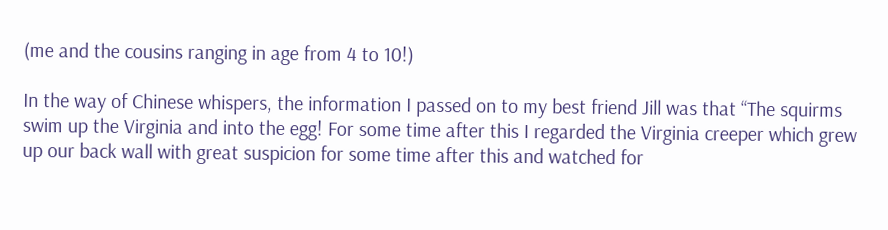(me and the cousins ranging in age from 4 to 10!)

In the way of Chinese whispers, the information I passed on to my best friend Jill was that “The squirms swim up the Virginia and into the egg! For some time after this I regarded the Virginia creeper which grew up our back wall with great suspicion for some time after this and watched for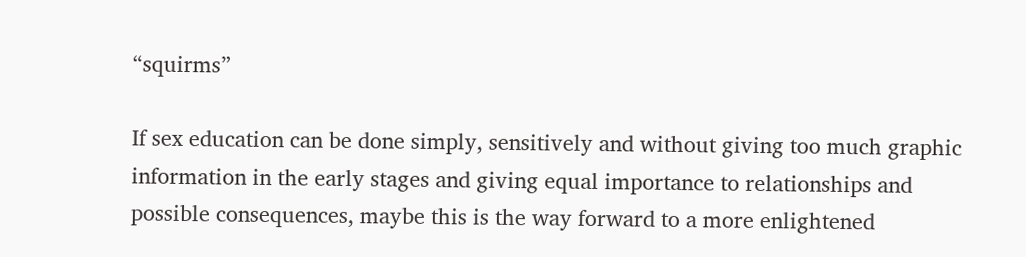“squirms”

If sex education can be done simply, sensitively and without giving too much graphic information in the early stages and giving equal importance to relationships and possible consequences, maybe this is the way forward to a more enlightened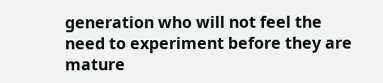generation who will not feel the need to experiment before they are mature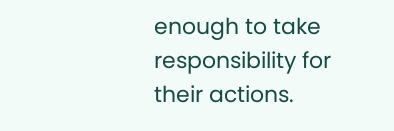enough to take responsibility for their actions.